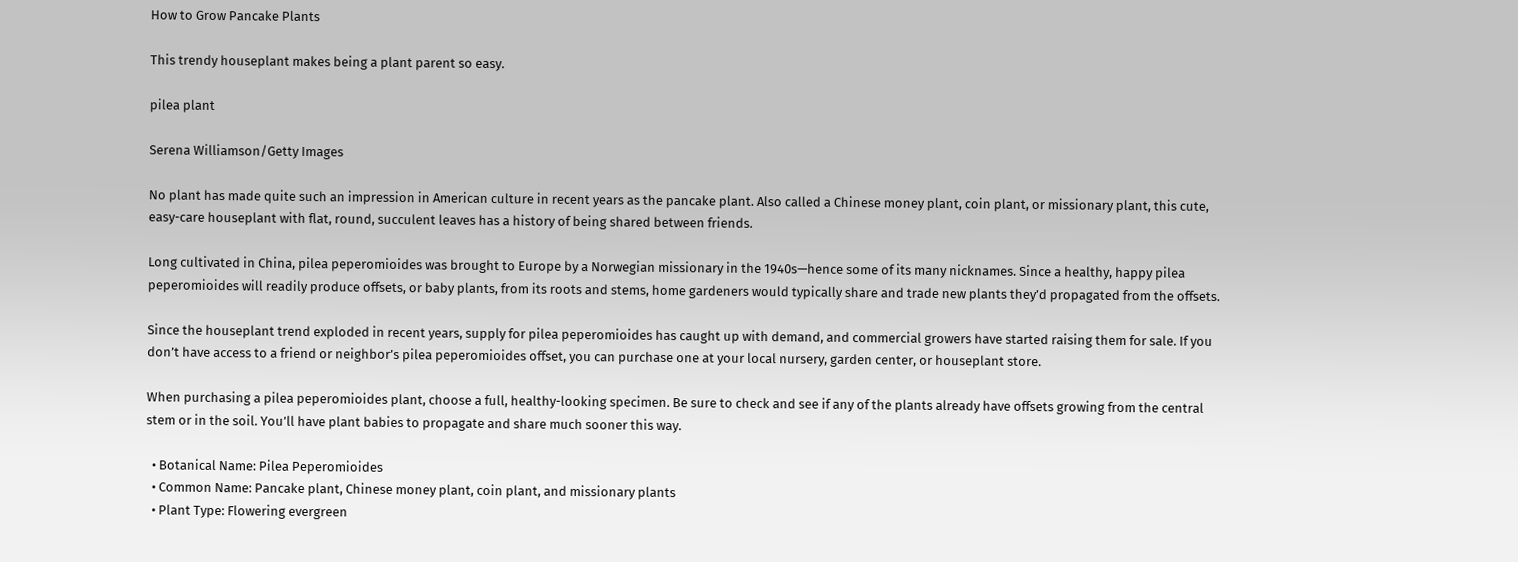How to Grow Pancake Plants

This trendy houseplant makes being a plant parent so easy.

pilea plant

Serena Williamson/Getty Images

No plant has made quite such an impression in American culture in recent years as the pancake plant. Also called a Chinese money plant, coin plant, or missionary plant, this cute, easy-care houseplant with flat, round, succulent leaves has a history of being shared between friends.

Long cultivated in China, pilea peperomioides was brought to Europe by a Norwegian missionary in the 1940s—hence some of its many nicknames. Since a healthy, happy pilea peperomioides will readily produce offsets, or baby plants, from its roots and stems, home gardeners would typically share and trade new plants they’d propagated from the offsets.

Since the houseplant trend exploded in recent years, supply for pilea peperomioides has caught up with demand, and commercial growers have started raising them for sale. If you don’t have access to a friend or neighbor’s pilea peperomioides offset, you can purchase one at your local nursery, garden center, or houseplant store.

When purchasing a pilea peperomioides plant, choose a full, healthy-looking specimen. Be sure to check and see if any of the plants already have offsets growing from the central stem or in the soil. You’ll have plant babies to propagate and share much sooner this way.

  • Botanical Name: Pilea Peperomioides
  • Common Name: Pancake plant, Chinese money plant, coin plant, and missionary plants
  • Plant Type: Flowering evergreen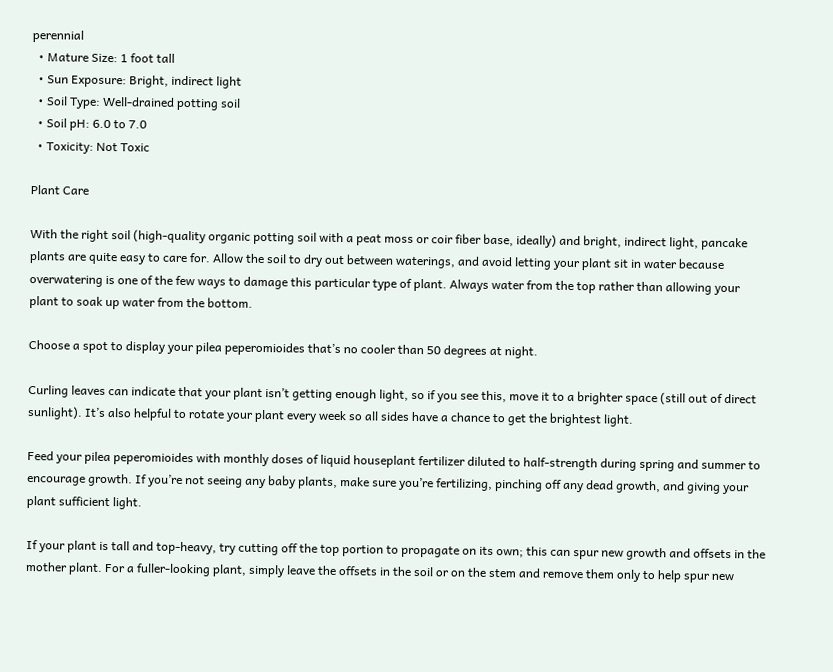perennial
  • Mature Size: 1 foot tall
  • Sun Exposure: Bright, indirect light
  • Soil Type: Well-drained potting soil
  • Soil pH: 6.0 to 7.0
  • Toxicity: Not Toxic

Plant Care

With the right soil (high-quality organic potting soil with a peat moss or coir fiber base, ideally) and bright, indirect light, pancake plants are quite easy to care for. Allow the soil to dry out between waterings, and avoid letting your plant sit in water because overwatering is one of the few ways to damage this particular type of plant. Always water from the top rather than allowing your plant to soak up water from the bottom.

Choose a spot to display your pilea peperomioides that’s no cooler than 50 degrees at night.

Curling leaves can indicate that your plant isn’t getting enough light, so if you see this, move it to a brighter space (still out of direct sunlight). It’s also helpful to rotate your plant every week so all sides have a chance to get the brightest light.

Feed your pilea peperomioides with monthly doses of liquid houseplant fertilizer diluted to half-strength during spring and summer to encourage growth. If you’re not seeing any baby plants, make sure you’re fertilizing, pinching off any dead growth, and giving your plant sufficient light.

If your plant is tall and top-heavy, try cutting off the top portion to propagate on its own; this can spur new growth and offsets in the mother plant. For a fuller-looking plant, simply leave the offsets in the soil or on the stem and remove them only to help spur new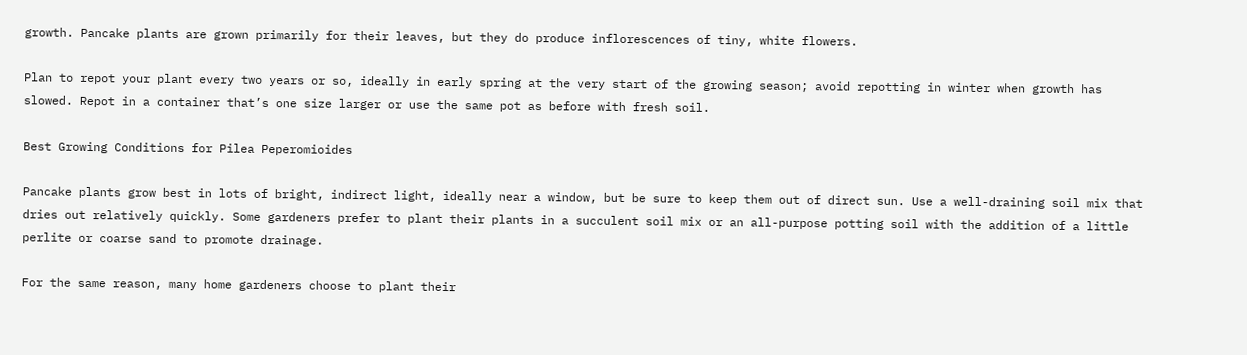growth. Pancake plants are grown primarily for their leaves, but they do produce inflorescences of tiny, white flowers.

Plan to repot your plant every two years or so, ideally in early spring at the very start of the growing season; avoid repotting in winter when growth has slowed. Repot in a container that’s one size larger or use the same pot as before with fresh soil.

Best Growing Conditions for Pilea Peperomioides

Pancake plants grow best in lots of bright, indirect light, ideally near a window, but be sure to keep them out of direct sun. Use a well-draining soil mix that dries out relatively quickly. Some gardeners prefer to plant their plants in a succulent soil mix or an all-purpose potting soil with the addition of a little perlite or coarse sand to promote drainage.

For the same reason, many home gardeners choose to plant their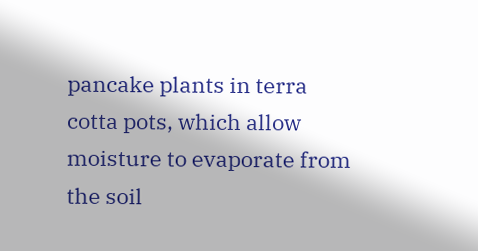pancake plants in terra cotta pots, which allow moisture to evaporate from the soil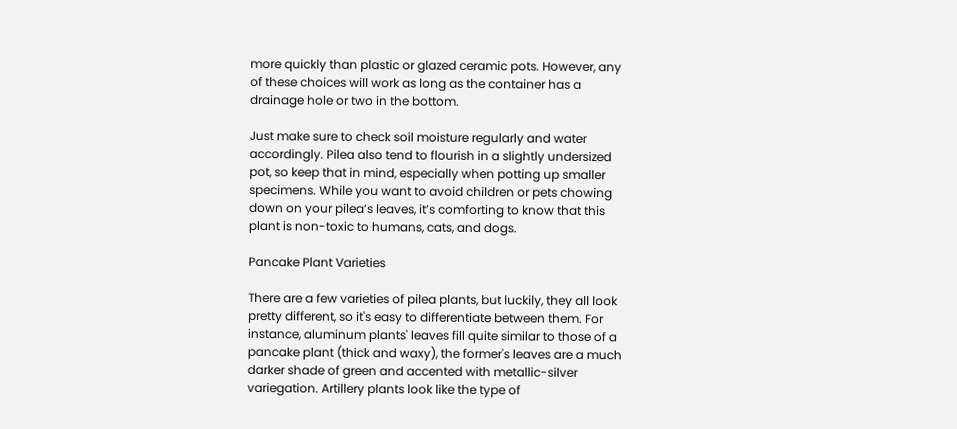more quickly than plastic or glazed ceramic pots. However, any of these choices will work as long as the container has a drainage hole or two in the bottom.

Just make sure to check soil moisture regularly and water accordingly. Pilea also tend to flourish in a slightly undersized pot, so keep that in mind, especially when potting up smaller specimens. While you want to avoid children or pets chowing down on your pilea’s leaves, it’s comforting to know that this plant is non-toxic to humans, cats, and dogs.

Pancake Plant Varieties

There are a few varieties of pilea plants, but luckily, they all look pretty different, so it's easy to differentiate between them. For instance, aluminum plants' leaves fill quite similar to those of a pancake plant (thick and waxy), the former's leaves are a much darker shade of green and accented with metallic-silver variegation. Artillery plants look like the type of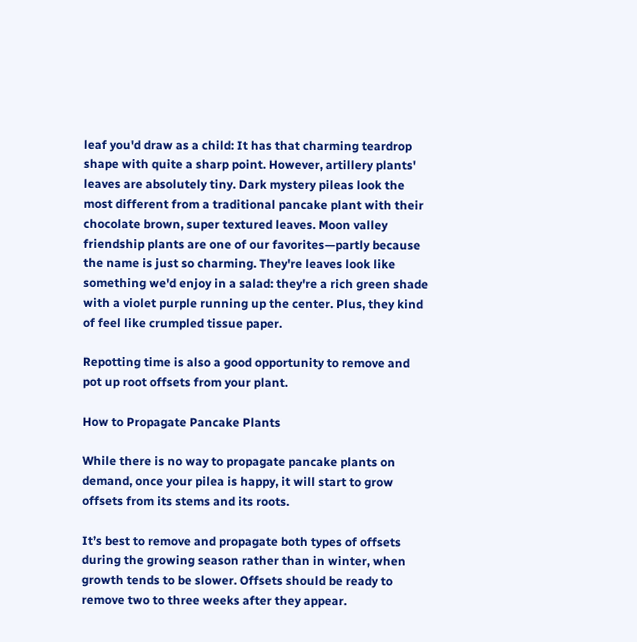leaf you'd draw as a child: It has that charming teardrop shape with quite a sharp point. However, artillery plants' leaves are absolutely tiny. Dark mystery pileas look the most different from a traditional pancake plant with their chocolate brown, super textured leaves. Moon valley friendship plants are one of our favorites—partly because the name is just so charming. They're leaves look like something we'd enjoy in a salad: they're a rich green shade with a violet purple running up the center. Plus, they kind of feel like crumpled tissue paper.

Repotting time is also a good opportunity to remove and pot up root offsets from your plant.

How to Propagate Pancake Plants

While there is no way to propagate pancake plants on demand, once your pilea is happy, it will start to grow offsets from its stems and its roots.

It’s best to remove and propagate both types of offsets during the growing season rather than in winter, when growth tends to be slower. Offsets should be ready to remove two to three weeks after they appear.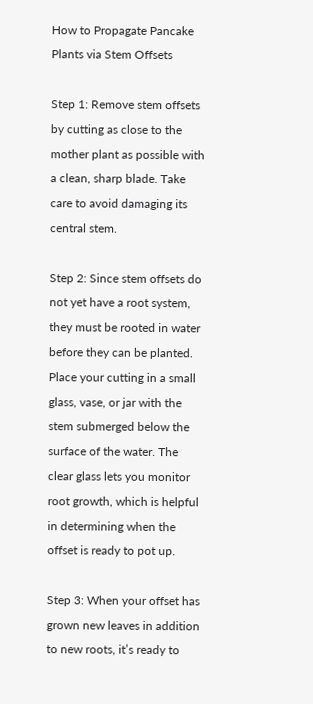How to Propagate Pancake Plants via Stem Offsets

Step 1: Remove stem offsets by cutting as close to the mother plant as possible with a clean, sharp blade. Take care to avoid damaging its central stem.

Step 2: Since stem offsets do not yet have a root system, they must be rooted in water before they can be planted. Place your cutting in a small glass, vase, or jar with the stem submerged below the surface of the water. The clear glass lets you monitor root growth, which is helpful in determining when the offset is ready to pot up.

Step 3: When your offset has grown new leaves in addition to new roots, it’s ready to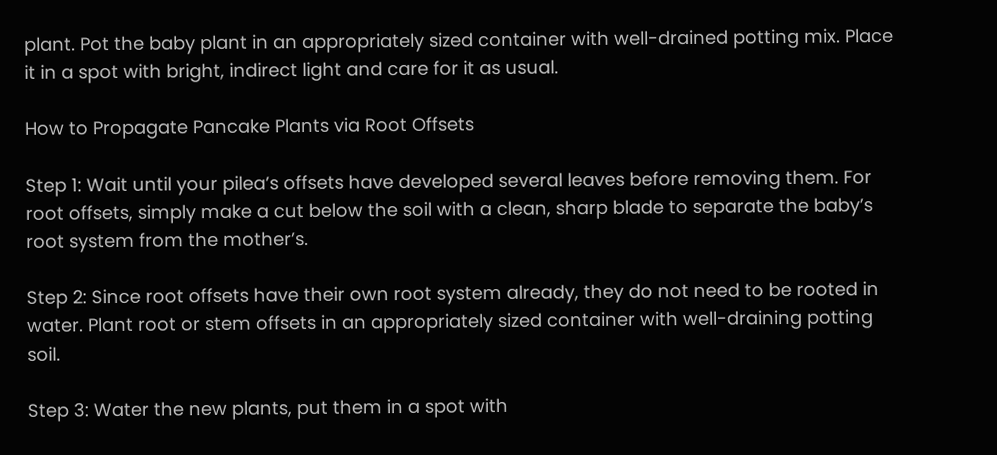plant. Pot the baby plant in an appropriately sized container with well-drained potting mix. Place it in a spot with bright, indirect light and care for it as usual.

How to Propagate Pancake Plants via Root Offsets

Step 1: Wait until your pilea’s offsets have developed several leaves before removing them. For root offsets, simply make a cut below the soil with a clean, sharp blade to separate the baby’s root system from the mother’s.

Step 2: Since root offsets have their own root system already, they do not need to be rooted in water. Plant root or stem offsets in an appropriately sized container with well-draining potting soil.

Step 3: Water the new plants, put them in a spot with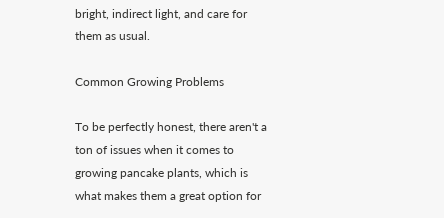bright, indirect light, and care for them as usual.

Common Growing Problems

To be perfectly honest, there aren't a ton of issues when it comes to growing pancake plants, which is what makes them a great option for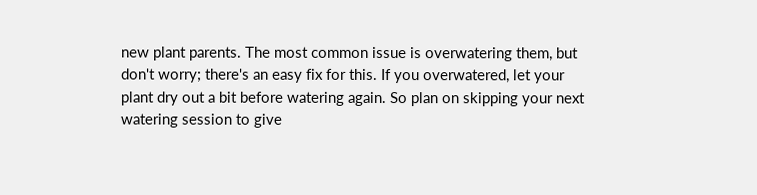new plant parents. The most common issue is overwatering them, but don't worry; there's an easy fix for this. If you overwatered, let your plant dry out a bit before watering again. So plan on skipping your next watering session to give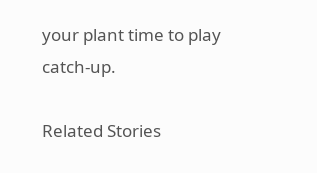your plant time to play catch-up.

Related Stories